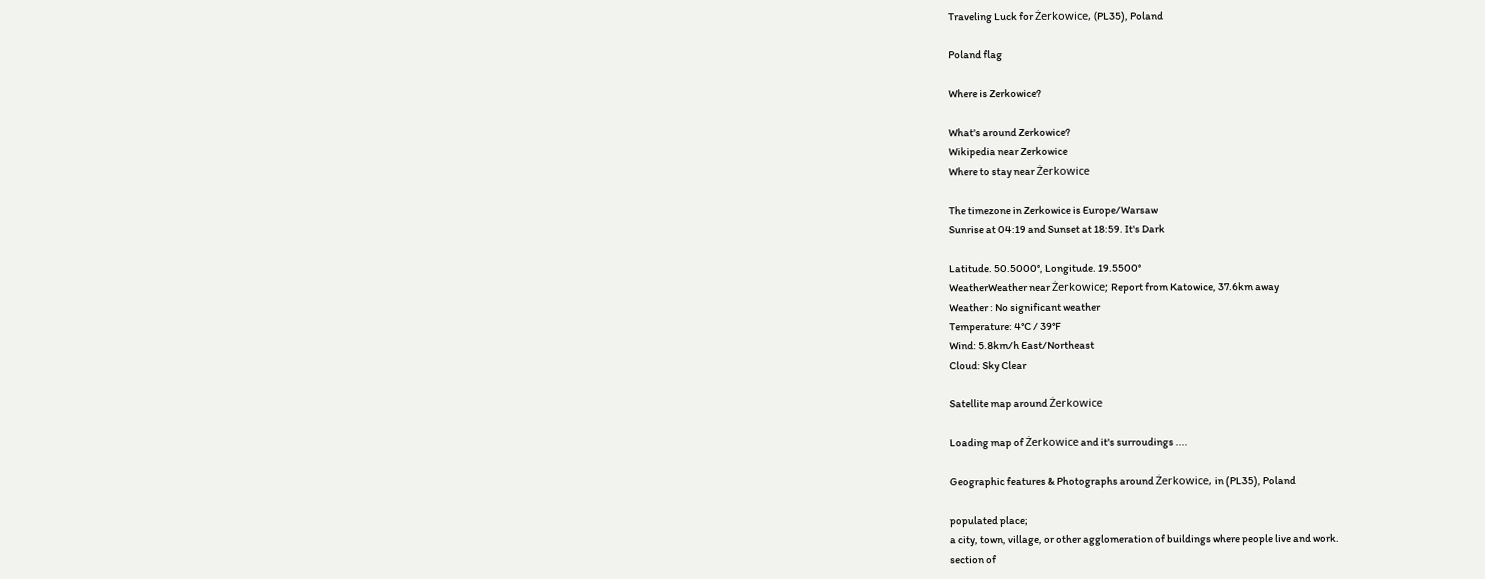Traveling Luck for Żerkowice, (PL35), Poland

Poland flag

Where is Zerkowice?

What's around Zerkowice?
Wikipedia near Zerkowice
Where to stay near Żerkowice

The timezone in Zerkowice is Europe/Warsaw
Sunrise at 04:19 and Sunset at 18:59. It's Dark

Latitude. 50.5000°, Longitude. 19.5500°
WeatherWeather near Żerkowice; Report from Katowice, 37.6km away
Weather : No significant weather
Temperature: 4°C / 39°F
Wind: 5.8km/h East/Northeast
Cloud: Sky Clear

Satellite map around Żerkowice

Loading map of Żerkowice and it's surroudings ....

Geographic features & Photographs around Żerkowice, in (PL35), Poland

populated place;
a city, town, village, or other agglomeration of buildings where people live and work.
section of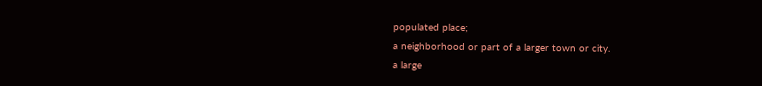populated place;
a neighborhood or part of a larger town or city.
a large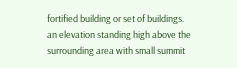fortified building or set of buildings.
an elevation standing high above the surrounding area with small summit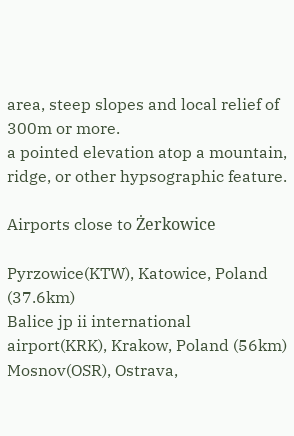area, steep slopes and local relief of 300m or more.
a pointed elevation atop a mountain, ridge, or other hypsographic feature.

Airports close to Żerkowice

Pyrzowice(KTW), Katowice, Poland (37.6km)
Balice jp ii international airport(KRK), Krakow, Poland (56km)
Mosnov(OSR), Ostrava,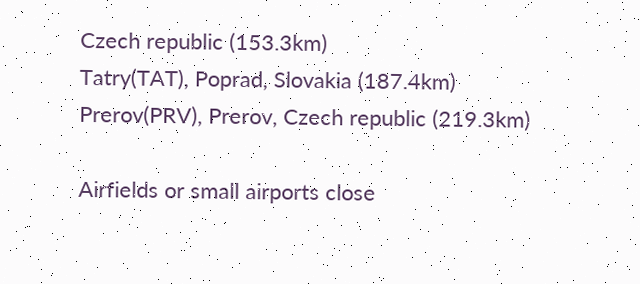Czech republic (153.3km)
Tatry(TAT), Poprad, Slovakia (187.4km)
Prerov(PRV), Prerov, Czech republic (219.3km)

Airfields or small airports close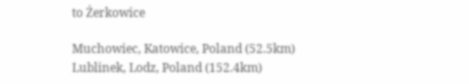to Żerkowice

Muchowiec, Katowice, Poland (52.5km)
Lublinek, Lodz, Poland (152.4km)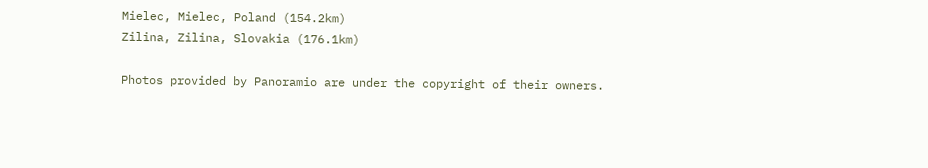Mielec, Mielec, Poland (154.2km)
Zilina, Zilina, Slovakia (176.1km)

Photos provided by Panoramio are under the copyright of their owners.